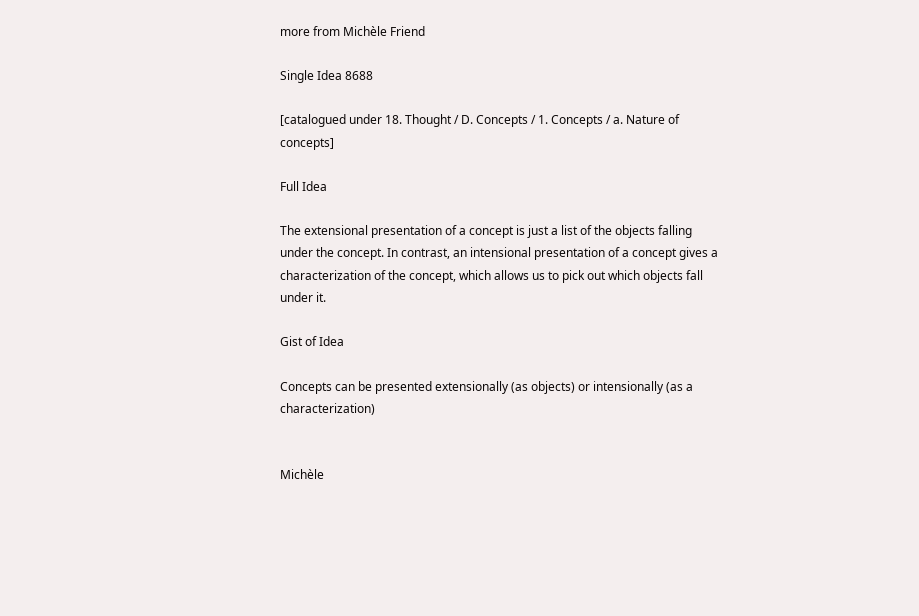more from Michèle Friend

Single Idea 8688

[catalogued under 18. Thought / D. Concepts / 1. Concepts / a. Nature of concepts]

Full Idea

The extensional presentation of a concept is just a list of the objects falling under the concept. In contrast, an intensional presentation of a concept gives a characterization of the concept, which allows us to pick out which objects fall under it.

Gist of Idea

Concepts can be presented extensionally (as objects) or intensionally (as a characterization)


Michèle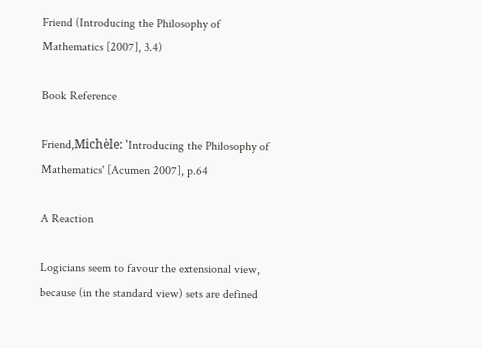Friend (Introducing the Philosophy of Mathematics [2007], 3.4)

Book Reference

Friend,Michèle: 'Introducing the Philosophy of Mathematics' [Acumen 2007], p.64

A Reaction

Logicians seem to favour the extensional view, because (in the standard view) sets are defined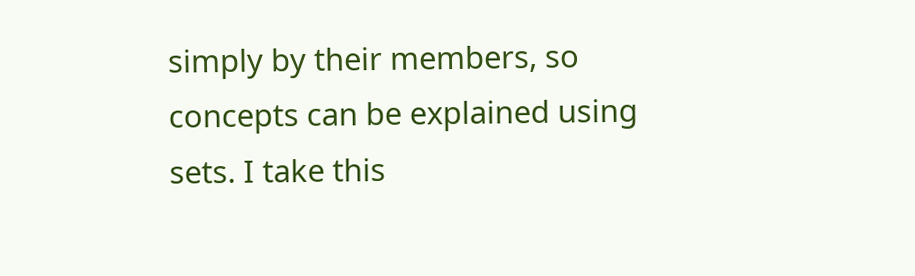simply by their members, so concepts can be explained using sets. I take this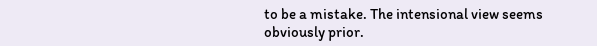to be a mistake. The intensional view seems obviously prior.